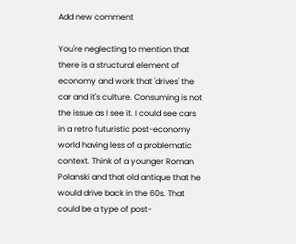Add new comment

You're neglecting to mention that there is a structural element of economy and work that 'drives' the car and it's culture. Consuming is not the issue as I see it. I could see cars in a retro futuristic post-economy world having less of a problematic context. Think of a younger Roman Polanski and that old antique that he would drive back in the 60s. That could be a type of post-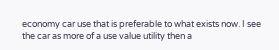economy car use that is preferable to what exists now. I see the car as more of a use value utility then a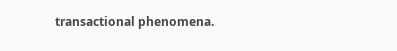transactional phenomena.